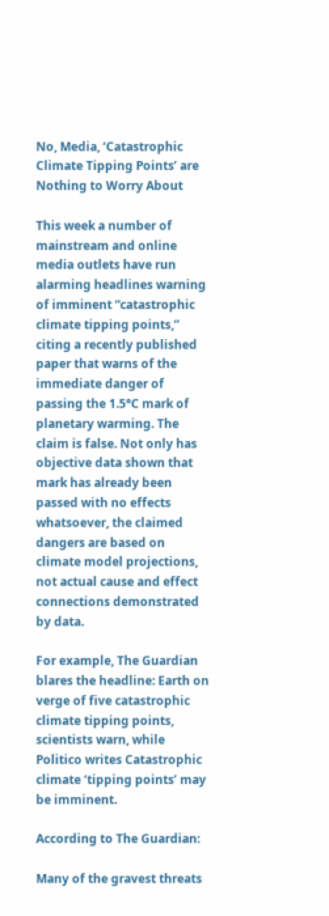No, Media, ‘Catastrophic Climate Tipping Points’ are Nothing to Worry About

This week a number of mainstream and online media outlets have run alarming headlines warning of imminent “catastrophic climate tipping points,” citing a recently published paper that warns of the immediate danger of passing the 1.5°C mark of planetary warming. The claim is false. Not only has objective data shown that mark has already been passed with no effects whatsoever, the claimed dangers are based on climate model projections, not actual cause and effect connections demonstrated by data.

For example, The Guardian blares the headline: Earth on verge of five catastrophic climate tipping points, scientists warn, while Politico writes Catastrophic climate ‘tipping points’ may be imminent.

According to The Guardian:

Many of the gravest threats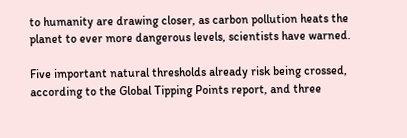to humanity are drawing closer, as carbon pollution heats the planet to ever more dangerous levels, scientists have warned.

Five important natural thresholds already risk being crossed, according to the Global Tipping Points report, and three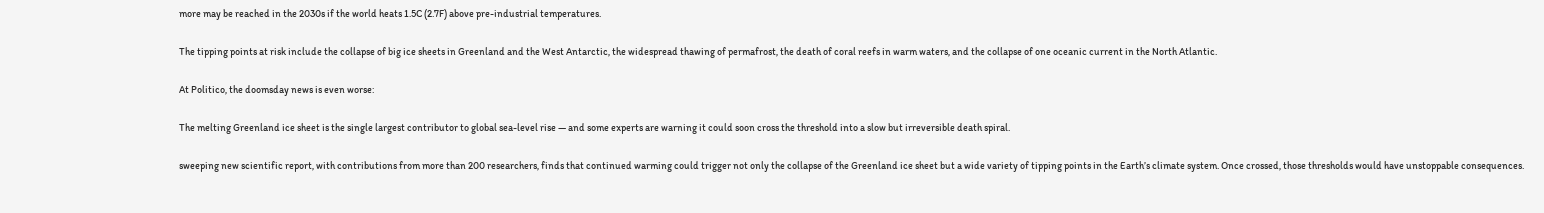more may be reached in the 2030s if the world heats 1.5C (2.7F) above pre-industrial temperatures.

The tipping points at risk include the collapse of big ice sheets in Greenland and the West Antarctic, the widespread thawing of permafrost, the death of coral reefs in warm waters, and the collapse of one oceanic current in the North Atlantic.

At Politico, the doomsday news is even worse:

The melting Greenland ice sheet is the single largest contributor to global sea-level rise — and some experts are warning it could soon cross the threshold into a slow but irreversible death spiral.

sweeping new scientific report, with contributions from more than 200 researchers, finds that continued warming could trigger not only the collapse of the Greenland ice sheet but a wide variety of tipping points in the Earth’s climate system. Once crossed, those thresholds would have unstoppable consequences.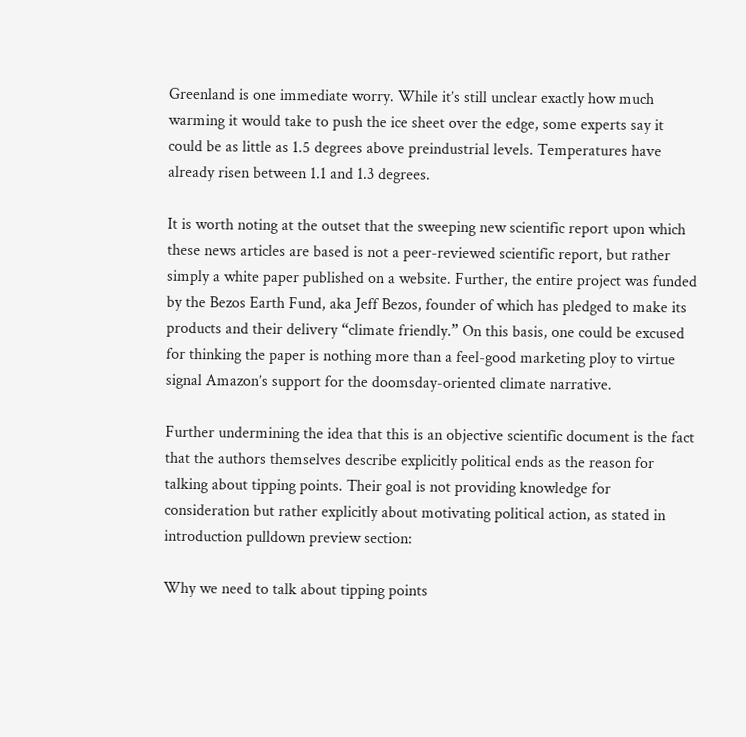Greenland is one immediate worry. While it’s still unclear exactly how much warming it would take to push the ice sheet over the edge, some experts say it could be as little as 1.5 degrees above preindustrial levels. Temperatures have already risen between 1.1 and 1.3 degrees.

It is worth noting at the outset that the sweeping new scientific report upon which these news articles are based is not a peer-reviewed scientific report, but rather simply a white paper published on a website. Further, the entire project was funded by the Bezos Earth Fund, aka Jeff Bezos, founder of which has pledged to make its products and their delivery “climate friendly.” On this basis, one could be excused for thinking the paper is nothing more than a feel-good marketing ploy to virtue signal Amazon’s support for the doomsday-oriented climate narrative.

Further undermining the idea that this is an objective scientific document is the fact that the authors themselves describe explicitly political ends as the reason for talking about tipping points. Their goal is not providing knowledge for consideration but rather explicitly about motivating political action, as stated in introduction pulldown preview section:

Why we need to talk about tipping points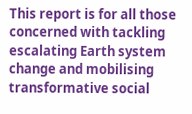This report is for all those concerned with tackling escalating Earth system change and mobilising transformative social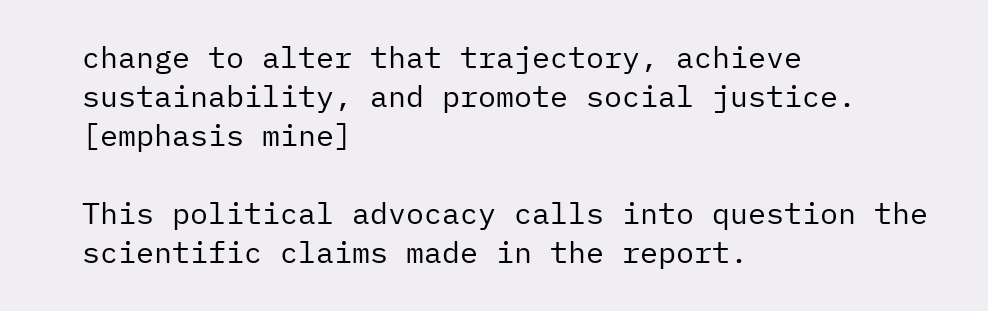change to alter that trajectory, achieve sustainability, and promote social justice. [emphasis mine]

This political advocacy calls into question the scientific claims made in the report.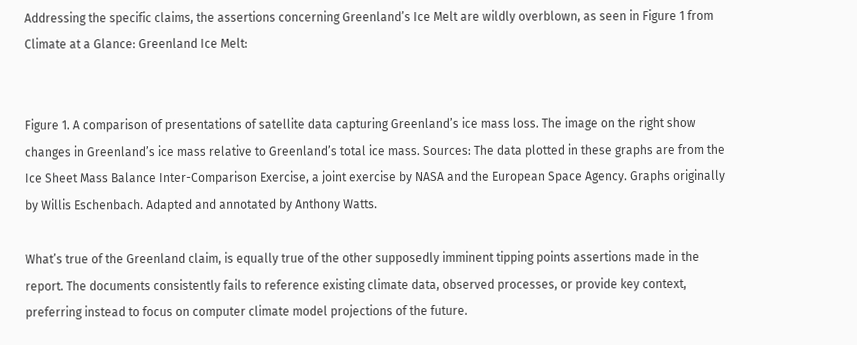Addressing the specific claims, the assertions concerning Greenland’s Ice Melt are wildly overblown, as seen in Figure 1 from Climate at a Glance: Greenland Ice Melt:


Figure 1. A comparison of presentations of satellite data capturing Greenland’s ice mass loss. The image on the right show changes in Greenland’s ice mass relative to Greenland’s total ice mass. Sources: The data plotted in these graphs are from the Ice Sheet Mass Balance Inter-Comparison Exercise, a joint exercise by NASA and the European Space Agency. Graphs originally by Willis Eschenbach. Adapted and annotated by Anthony Watts.

What’s true of the Greenland claim, is equally true of the other supposedly imminent tipping points assertions made in the report. The documents consistently fails to reference existing climate data, observed processes, or provide key context, preferring instead to focus on computer climate model projections of the future.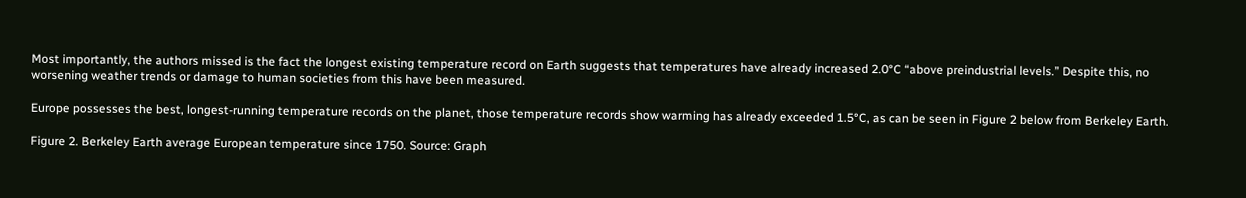Most importantly, the authors missed is the fact the longest existing temperature record on Earth suggests that temperatures have already increased 2.0°C “above preindustrial levels.” Despite this, no worsening weather trends or damage to human societies from this have been measured.

Europe possesses the best, longest-running temperature records on the planet, those temperature records show warming has already exceeded 1.5°C, as can be seen in Figure 2 below from Berkeley Earth.

Figure 2. Berkeley Earth average European temperature since 1750. Source: Graph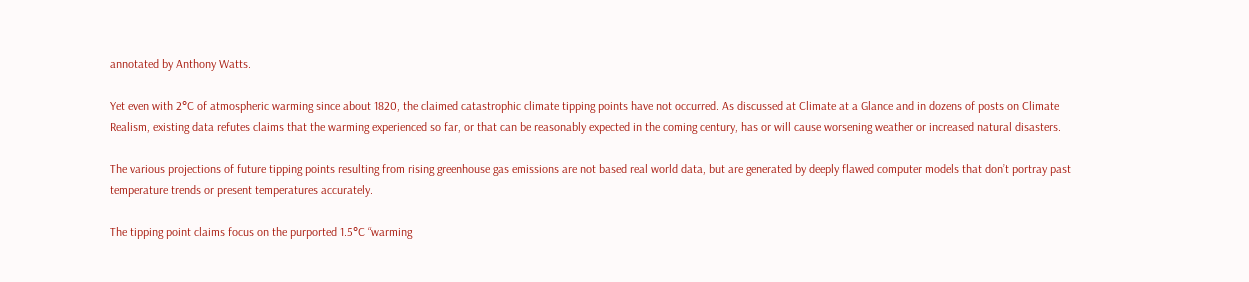annotated by Anthony Watts.

Yet even with 2°C of atmospheric warming since about 1820, the claimed catastrophic climate tipping points have not occurred. As discussed at Climate at a Glance and in dozens of posts on Climate Realism, existing data refutes claims that the warming experienced so far, or that can be reasonably expected in the coming century, has or will cause worsening weather or increased natural disasters.

The various projections of future tipping points resulting from rising greenhouse gas emissions are not based real world data, but are generated by deeply flawed computer models that don’t portray past temperature trends or present temperatures accurately.

The tipping point claims focus on the purported 1.5°C “warming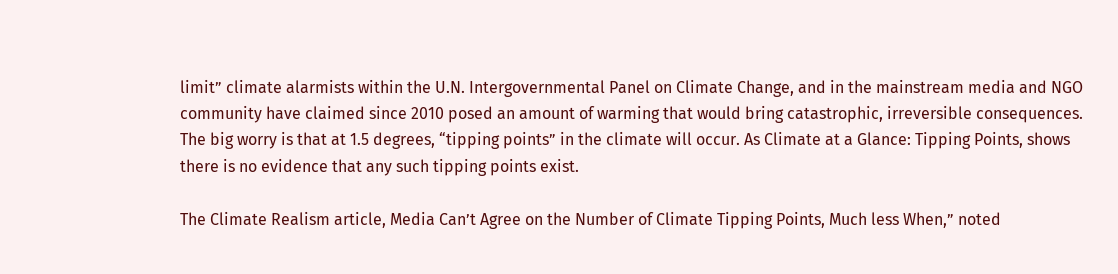limit” climate alarmists within the U.N. Intergovernmental Panel on Climate Change, and in the mainstream media and NGO community have claimed since 2010 posed an amount of warming that would bring catastrophic, irreversible consequences. The big worry is that at 1.5 degrees, “tipping points” in the climate will occur. As Climate at a Glance: Tipping Points, shows there is no evidence that any such tipping points exist.

The Climate Realism article, Media Can’t Agree on the Number of Climate Tipping Points, Much less When,” noted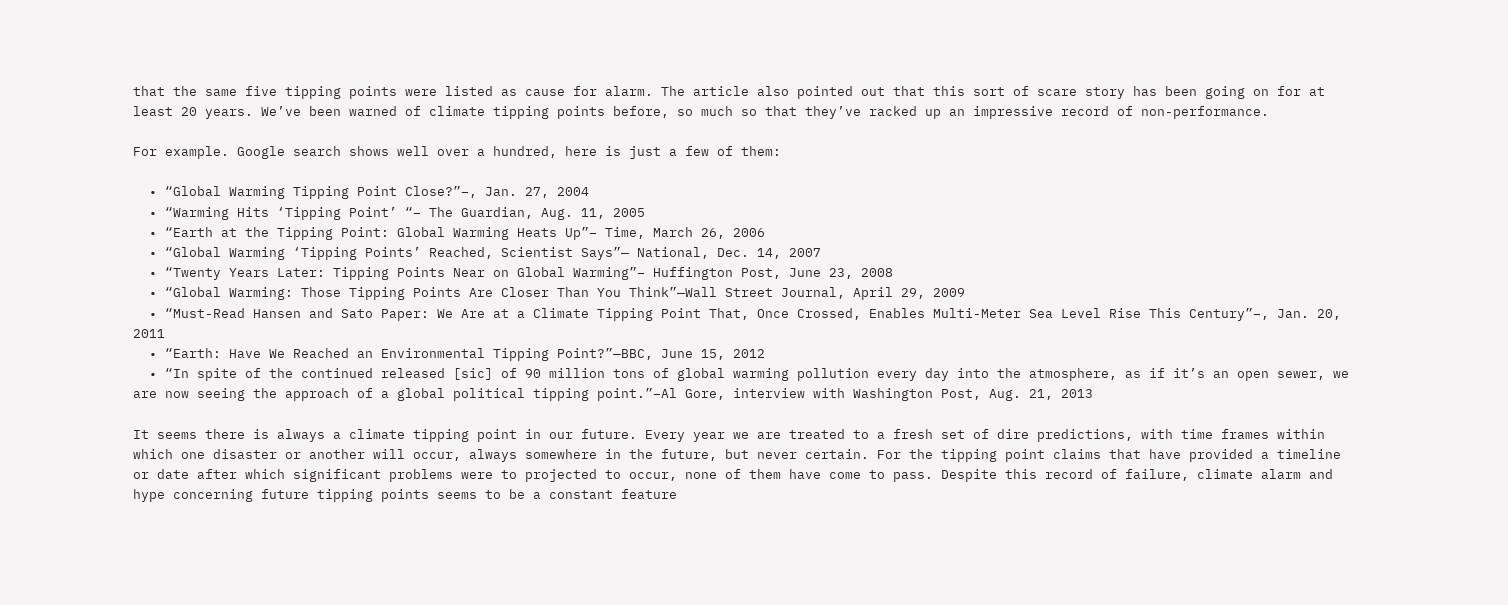that the same five tipping points were listed as cause for alarm. The article also pointed out that this sort of scare story has been going on for at least 20 years. We’ve been warned of climate tipping points before, so much so that they’ve racked up an impressive record of non-performance.

For example. Google search shows well over a hundred, here is just a few of them:

  • “Global Warming Tipping Point Close?”–, Jan. 27, 2004
  • “Warming Hits ‘Tipping Point’ “– The Guardian, Aug. 11, 2005
  • “Earth at the Tipping Point: Global Warming Heats Up”– Time, March 26, 2006
  • “Global Warming ‘Tipping Points’ Reached, Scientist Says”— National, Dec. 14, 2007
  • “Twenty Years Later: Tipping Points Near on Global Warming”– Huffington Post, June 23, 2008
  • “Global Warming: Those Tipping Points Are Closer Than You Think”—Wall Street Journal, April 29, 2009
  • “Must-Read Hansen and Sato Paper: We Are at a Climate Tipping Point That, Once Crossed, Enables Multi-Meter Sea Level Rise This Century”–, Jan. 20, 2011
  • “Earth: Have We Reached an Environmental Tipping Point?”—BBC, June 15, 2012
  • “In spite of the continued released [sic] of 90 million tons of global warming pollution every day into the atmosphere, as if it’s an open sewer, we are now seeing the approach of a global political tipping point.”–Al Gore, interview with Washington Post, Aug. 21, 2013

It seems there is always a climate tipping point in our future. Every year we are treated to a fresh set of dire predictions, with time frames within which one disaster or another will occur, always somewhere in the future, but never certain. For the tipping point claims that have provided a timeline or date after which significant problems were to projected to occur, none of them have come to pass. Despite this record of failure, climate alarm and hype concerning future tipping points seems to be a constant feature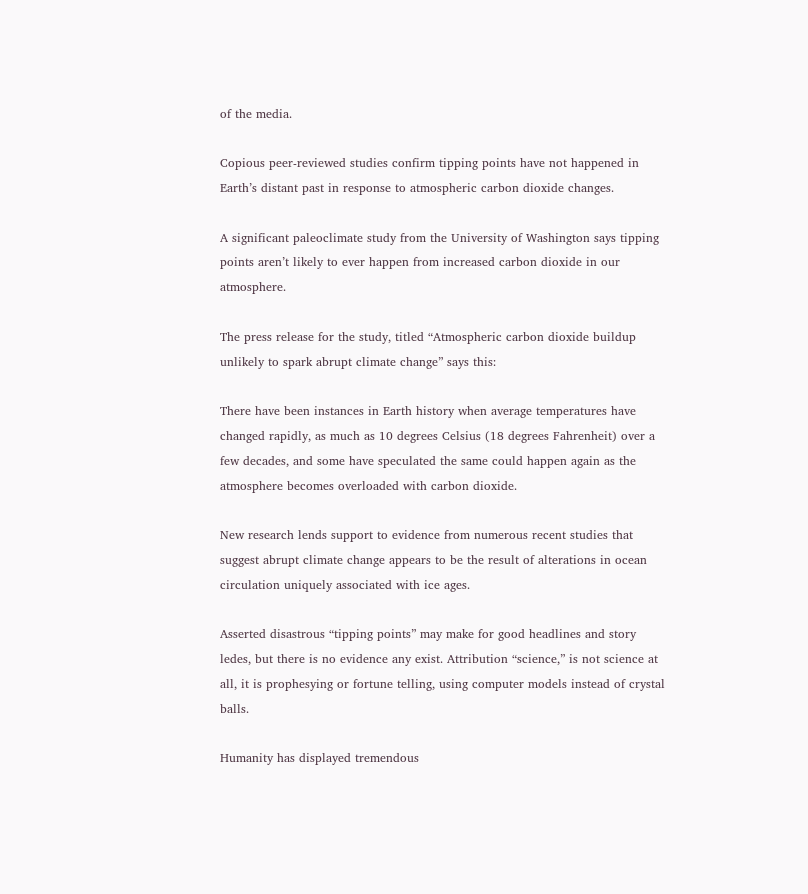of the media.

Copious peer-reviewed studies confirm tipping points have not happened in Earth’s distant past in response to atmospheric carbon dioxide changes.

A significant paleoclimate study from the University of Washington says tipping points aren’t likely to ever happen from increased carbon dioxide in our atmosphere.

The press release for the study, titled “Atmospheric carbon dioxide buildup unlikely to spark abrupt climate change” says this:

There have been instances in Earth history when average temperatures have changed rapidly, as much as 10 degrees Celsius (18 degrees Fahrenheit) over a few decades, and some have speculated the same could happen again as the atmosphere becomes overloaded with carbon dioxide.

New research lends support to evidence from numerous recent studies that suggest abrupt climate change appears to be the result of alterations in ocean circulation uniquely associated with ice ages.

Asserted disastrous “tipping points” may make for good headlines and story ledes, but there is no evidence any exist. Attribution “science,” is not science at all, it is prophesying or fortune telling, using computer models instead of crystal balls.

Humanity has displayed tremendous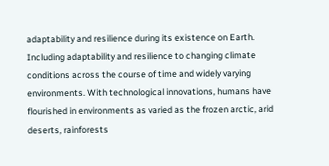adaptability and resilience during its existence on Earth. Including adaptability and resilience to changing climate conditions across the course of time and widely varying environments. With technological innovations, humans have flourished in environments as varied as the frozen arctic, arid deserts, rainforests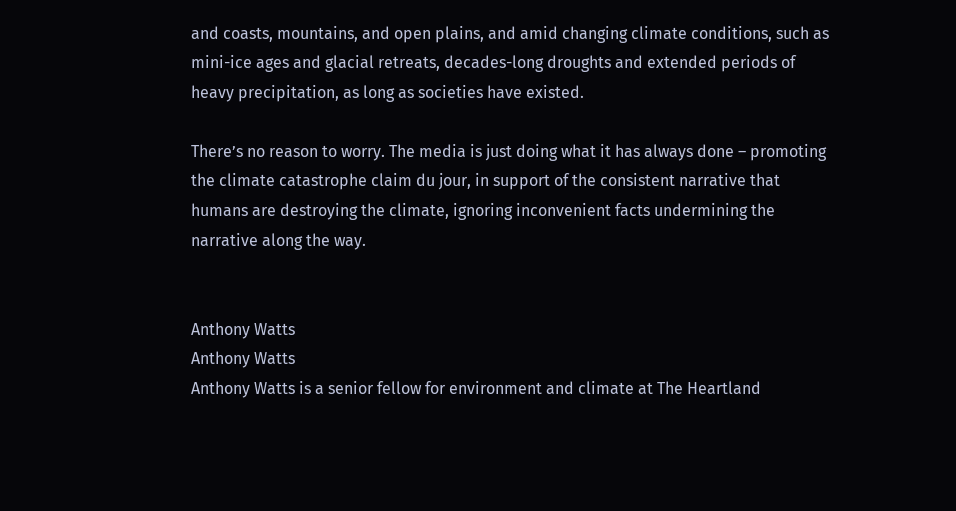and coasts, mountains, and open plains, and amid changing climate conditions, such as mini-ice ages and glacial retreats, decades-long droughts and extended periods of heavy precipitation, as long as societies have existed.

There’s no reason to worry. The media is just doing what it has always done – promoting the climate catastrophe claim du jour, in support of the consistent narrative that humans are destroying the climate, ignoring inconvenient facts undermining the narrative along the way.


Anthony Watts
Anthony Watts
Anthony Watts is a senior fellow for environment and climate at The Heartland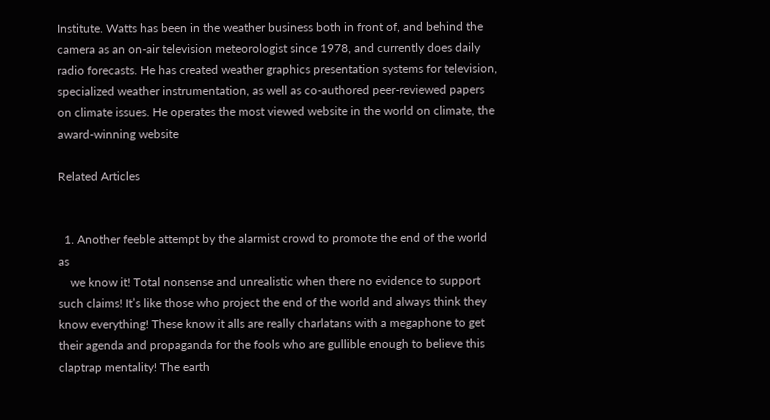Institute. Watts has been in the weather business both in front of, and behind the camera as an on-air television meteorologist since 1978, and currently does daily radio forecasts. He has created weather graphics presentation systems for television, specialized weather instrumentation, as well as co-authored peer-reviewed papers on climate issues. He operates the most viewed website in the world on climate, the award-winning website

Related Articles


  1. Another feeble attempt by the alarmist crowd to promote the end of the world as
    we know it! Total nonsense and unrealistic when there no evidence to support such claims! It’s like those who project the end of the world and always think they know everything! These know it alls are really charlatans with a megaphone to get their agenda and propaganda for the fools who are gullible enough to believe this claptrap mentality! The earth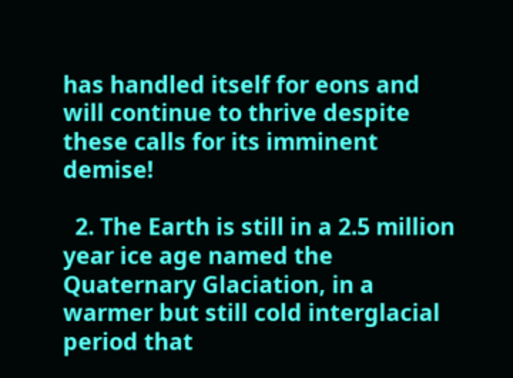has handled itself for eons and will continue to thrive despite these calls for its imminent demise!

  2. The Earth is still in a 2.5 million year ice age named the Quaternary Glaciation, in a warmer but still cold interglacial period that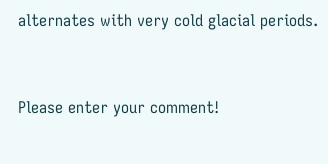alternates with very cold glacial periods.


Please enter your comment!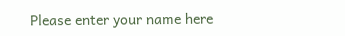Please enter your name here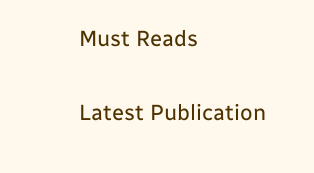Must Reads

Latest Publication